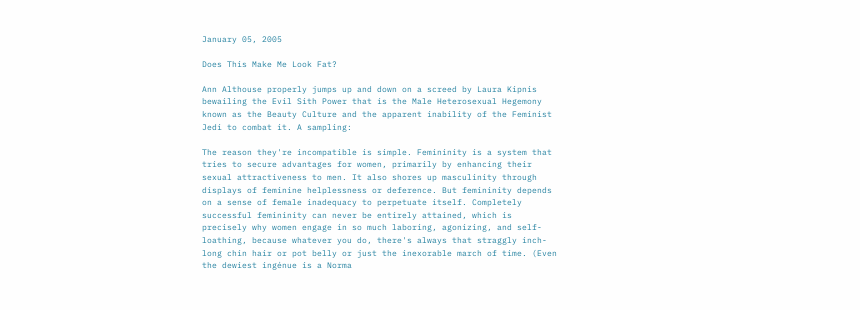January 05, 2005

Does This Make Me Look Fat?

Ann Althouse properly jumps up and down on a screed by Laura Kipnis bewailing the Evil Sith Power that is the Male Heterosexual Hegemony known as the Beauty Culture and the apparent inability of the Feminist Jedi to combat it. A sampling:

The reason they're incompatible is simple. Femininity is a system that tries to secure advantages for women, primarily by enhancing their sexual attractiveness to men. It also shores up masculinity through displays of feminine helplessness or deference. But femininity depends on a sense of female inadequacy to perpetuate itself. Completely successful femininity can never be entirely attained, which is precisely why women engage in so much laboring, agonizing, and self-loathing, because whatever you do, there's always that straggly inch-long chin hair or pot belly or just the inexorable march of time. (Even the dewiest ingénue is a Norma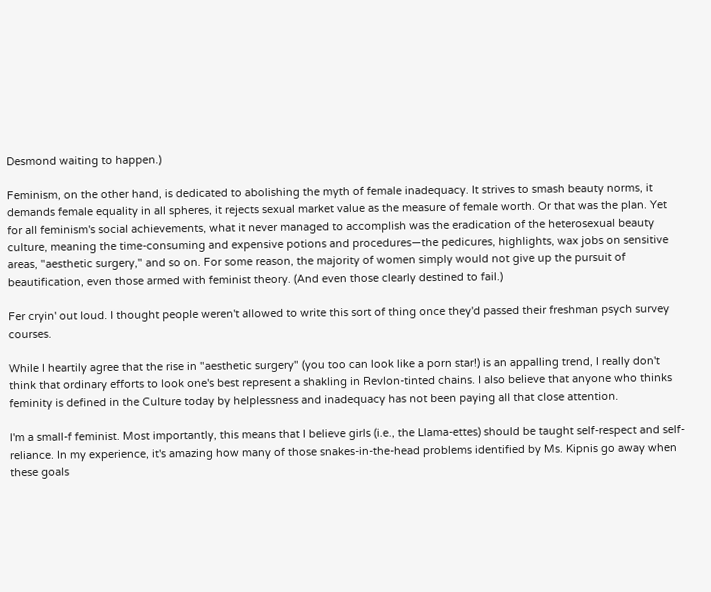Desmond waiting to happen.)

Feminism, on the other hand, is dedicated to abolishing the myth of female inadequacy. It strives to smash beauty norms, it demands female equality in all spheres, it rejects sexual market value as the measure of female worth. Or that was the plan. Yet for all feminism's social achievements, what it never managed to accomplish was the eradication of the heterosexual beauty culture, meaning the time-consuming and expensive potions and procedures—the pedicures, highlights, wax jobs on sensitive areas, "aesthetic surgery," and so on. For some reason, the majority of women simply would not give up the pursuit of beautification, even those armed with feminist theory. (And even those clearly destined to fail.)

Fer cryin' out loud. I thought people weren't allowed to write this sort of thing once they'd passed their freshman psych survey courses.

While I heartily agree that the rise in "aesthetic surgery" (you too can look like a porn star!) is an appalling trend, I really don't think that ordinary efforts to look one's best represent a shakling in Revlon-tinted chains. I also believe that anyone who thinks feminity is defined in the Culture today by helplessness and inadequacy has not been paying all that close attention.

I'm a small-f feminist. Most importantly, this means that I believe girls (i.e., the Llama-ettes) should be taught self-respect and self-reliance. In my experience, it's amazing how many of those snakes-in-the-head problems identified by Ms. Kipnis go away when these goals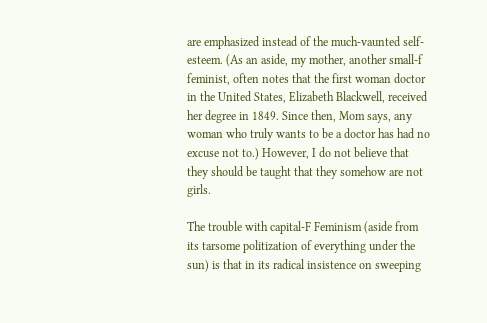are emphasized instead of the much-vaunted self-esteem. (As an aside, my mother, another small-f feminist, often notes that the first woman doctor in the United States, Elizabeth Blackwell, received her degree in 1849. Since then, Mom says, any woman who truly wants to be a doctor has had no excuse not to.) However, I do not believe that they should be taught that they somehow are not girls.

The trouble with capital-F Feminism (aside from its tarsome politization of everything under the sun) is that in its radical insistence on sweeping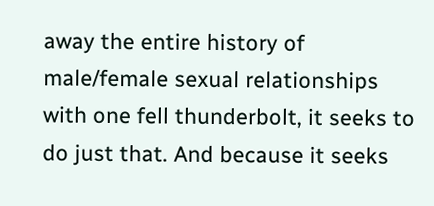away the entire history of male/female sexual relationships with one fell thunderbolt, it seeks to do just that. And because it seeks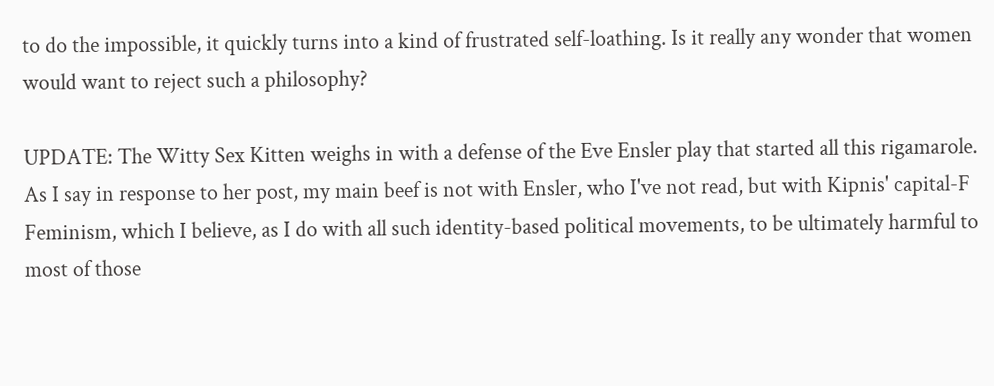to do the impossible, it quickly turns into a kind of frustrated self-loathing. Is it really any wonder that women would want to reject such a philosophy?

UPDATE: The Witty Sex Kitten weighs in with a defense of the Eve Ensler play that started all this rigamarole. As I say in response to her post, my main beef is not with Ensler, who I've not read, but with Kipnis' capital-F Feminism, which I believe, as I do with all such identity-based political movements, to be ultimately harmful to most of those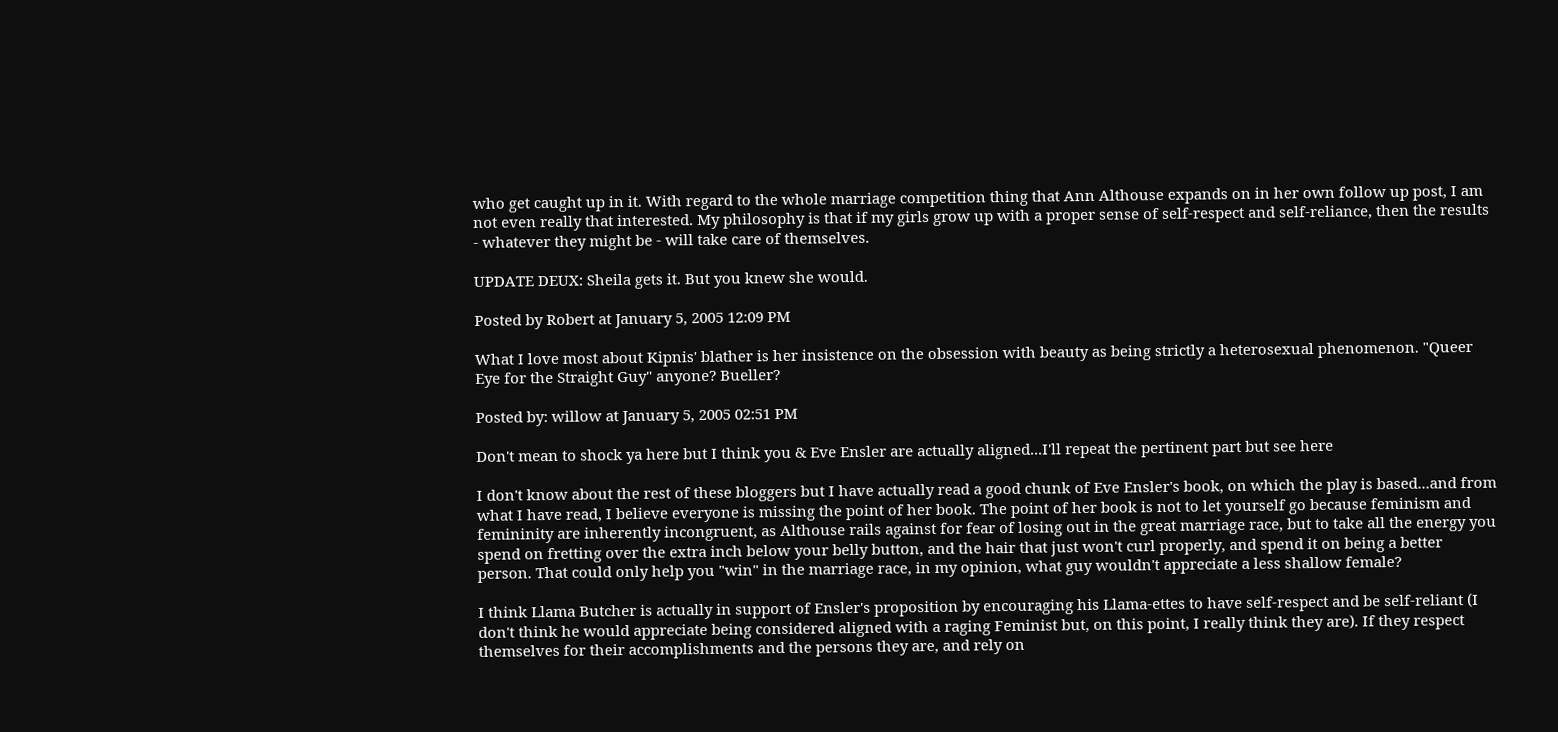who get caught up in it. With regard to the whole marriage competition thing that Ann Althouse expands on in her own follow up post, I am not even really that interested. My philosophy is that if my girls grow up with a proper sense of self-respect and self-reliance, then the results - whatever they might be - will take care of themselves.

UPDATE DEUX: Sheila gets it. But you knew she would.

Posted by Robert at January 5, 2005 12:09 PM

What I love most about Kipnis' blather is her insistence on the obsession with beauty as being strictly a heterosexual phenomenon. "Queer Eye for the Straight Guy" anyone? Bueller?

Posted by: willow at January 5, 2005 02:51 PM

Don't mean to shock ya here but I think you & Eve Ensler are actually aligned...I'll repeat the pertinent part but see here

I don't know about the rest of these bloggers but I have actually read a good chunk of Eve Ensler's book, on which the play is based...and from what I have read, I believe everyone is missing the point of her book. The point of her book is not to let yourself go because feminism and femininity are inherently incongruent, as Althouse rails against for fear of losing out in the great marriage race, but to take all the energy you spend on fretting over the extra inch below your belly button, and the hair that just won't curl properly, and spend it on being a better person. That could only help you "win" in the marriage race, in my opinion, what guy wouldn't appreciate a less shallow female?

I think Llama Butcher is actually in support of Ensler's proposition by encouraging his Llama-ettes to have self-respect and be self-reliant (I don't think he would appreciate being considered aligned with a raging Feminist but, on this point, I really think they are). If they respect themselves for their accomplishments and the persons they are, and rely on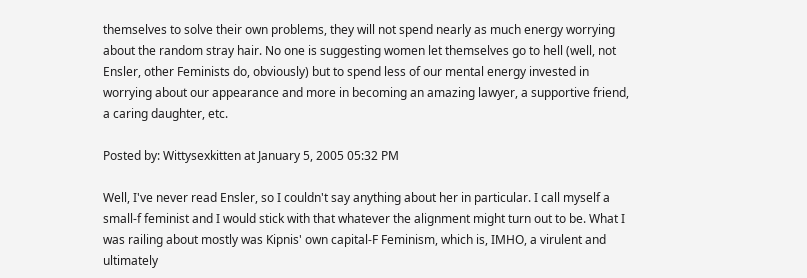themselves to solve their own problems, they will not spend nearly as much energy worrying about the random stray hair. No one is suggesting women let themselves go to hell (well, not Ensler, other Feminists do, obviously) but to spend less of our mental energy invested in worrying about our appearance and more in becoming an amazing lawyer, a supportive friend, a caring daughter, etc.

Posted by: Wittysexkitten at January 5, 2005 05:32 PM

Well, I've never read Ensler, so I couldn't say anything about her in particular. I call myself a small-f feminist and I would stick with that whatever the alignment might turn out to be. What I was railing about mostly was Kipnis' own capital-F Feminism, which is, IMHO, a virulent and ultimately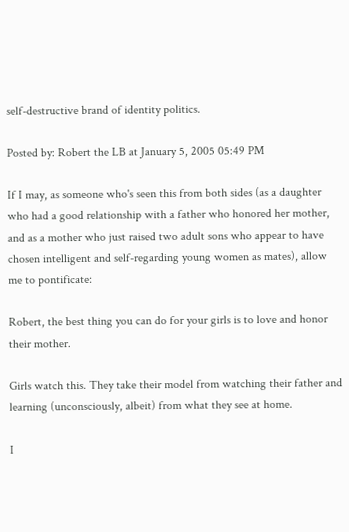self-destructive brand of identity politics.

Posted by: Robert the LB at January 5, 2005 05:49 PM

If I may, as someone who's seen this from both sides (as a daughter who had a good relationship with a father who honored her mother, and as a mother who just raised two adult sons who appear to have chosen intelligent and self-regarding young women as mates), allow me to pontificate:

Robert, the best thing you can do for your girls is to love and honor their mother.

Girls watch this. They take their model from watching their father and learning (unconsciously, albeit) from what they see at home.

I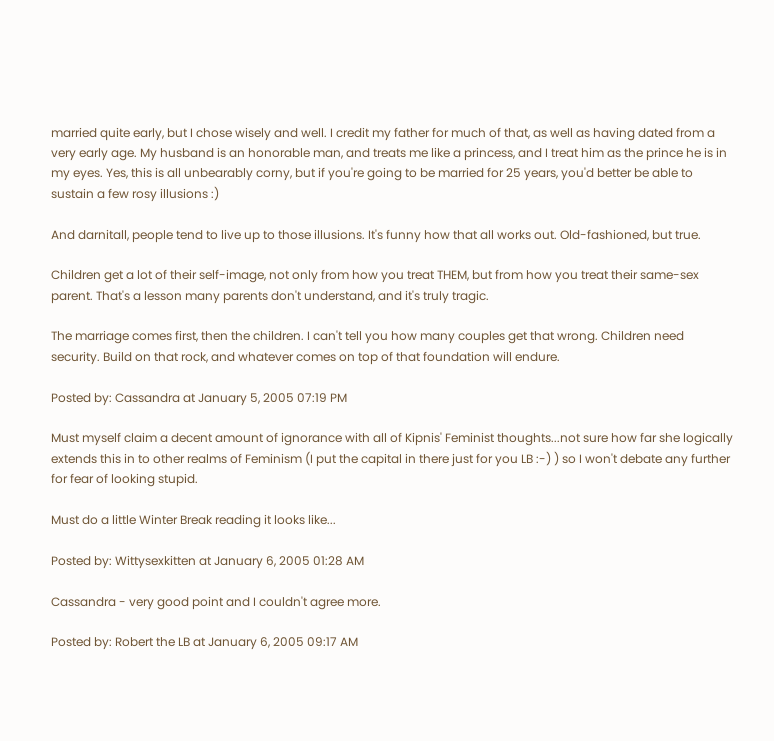married quite early, but I chose wisely and well. I credit my father for much of that, as well as having dated from a very early age. My husband is an honorable man, and treats me like a princess, and I treat him as the prince he is in my eyes. Yes, this is all unbearably corny, but if you're going to be married for 25 years, you'd better be able to sustain a few rosy illusions :)

And darnitall, people tend to live up to those illusions. It's funny how that all works out. Old-fashioned, but true.

Children get a lot of their self-image, not only from how you treat THEM, but from how you treat their same-sex parent. That's a lesson many parents don't understand, and it's truly tragic.

The marriage comes first, then the children. I can't tell you how many couples get that wrong. Children need security. Build on that rock, and whatever comes on top of that foundation will endure.

Posted by: Cassandra at January 5, 2005 07:19 PM

Must myself claim a decent amount of ignorance with all of Kipnis' Feminist thoughts...not sure how far she logically extends this in to other realms of Feminism (I put the capital in there just for you LB :-) ) so I won't debate any further for fear of looking stupid.

Must do a little Winter Break reading it looks like...

Posted by: Wittysexkitten at January 6, 2005 01:28 AM

Cassandra - very good point and I couldn't agree more.

Posted by: Robert the LB at January 6, 2005 09:17 AM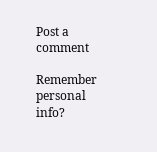Post a comment

Remember personal info?